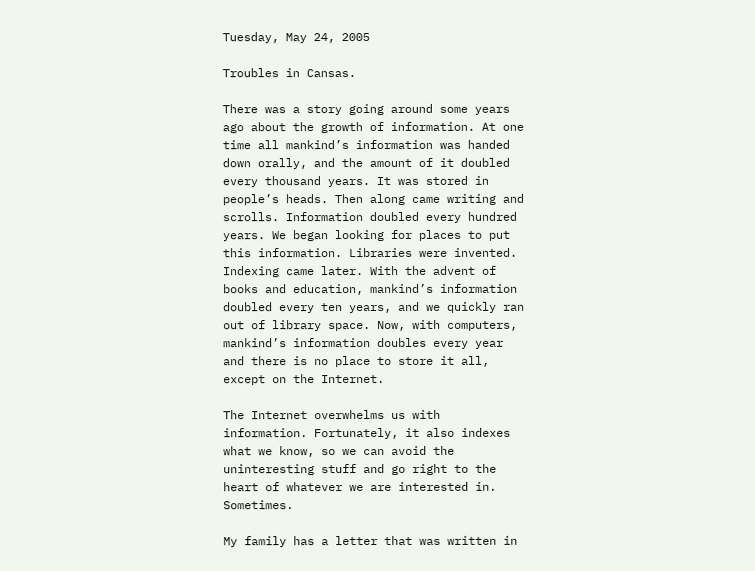Tuesday, May 24, 2005

Troubles in Cansas.

There was a story going around some years ago about the growth of information. At one time all mankind’s information was handed down orally, and the amount of it doubled every thousand years. It was stored in people’s heads. Then along came writing and scrolls. Information doubled every hundred years. We began looking for places to put this information. Libraries were invented. Indexing came later. With the advent of books and education, mankind’s information doubled every ten years, and we quickly ran out of library space. Now, with computers, mankind’s information doubles every year and there is no place to store it all, except on the Internet.

The Internet overwhelms us with information. Fortunately, it also indexes what we know, so we can avoid the uninteresting stuff and go right to the heart of whatever we are interested in. Sometimes.

My family has a letter that was written in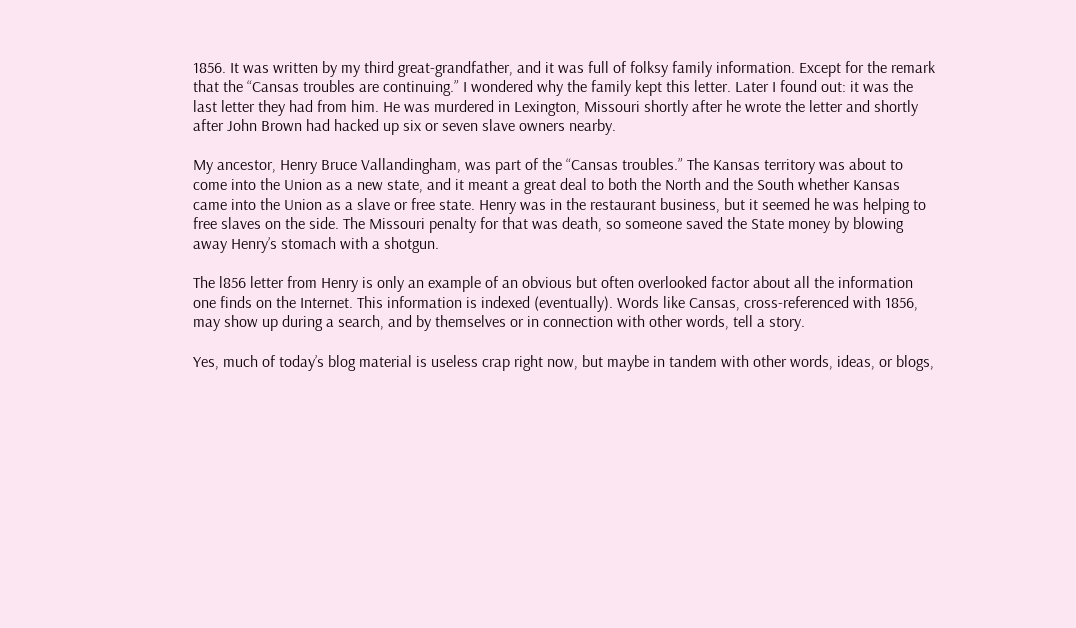1856. It was written by my third great-grandfather, and it was full of folksy family information. Except for the remark that the “Cansas troubles are continuing.” I wondered why the family kept this letter. Later I found out: it was the last letter they had from him. He was murdered in Lexington, Missouri shortly after he wrote the letter and shortly after John Brown had hacked up six or seven slave owners nearby.

My ancestor, Henry Bruce Vallandingham, was part of the “Cansas troubles.” The Kansas territory was about to come into the Union as a new state, and it meant a great deal to both the North and the South whether Kansas came into the Union as a slave or free state. Henry was in the restaurant business, but it seemed he was helping to free slaves on the side. The Missouri penalty for that was death, so someone saved the State money by blowing away Henry’s stomach with a shotgun.

The l856 letter from Henry is only an example of an obvious but often overlooked factor about all the information one finds on the Internet. This information is indexed (eventually). Words like Cansas, cross-referenced with 1856, may show up during a search, and by themselves or in connection with other words, tell a story.

Yes, much of today’s blog material is useless crap right now, but maybe in tandem with other words, ideas, or blogs,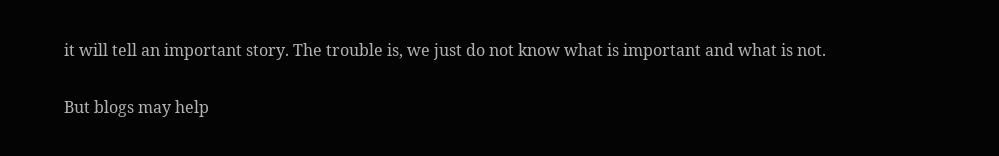it will tell an important story. The trouble is, we just do not know what is important and what is not.

But blogs may help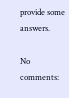provide some answers.

No comments: